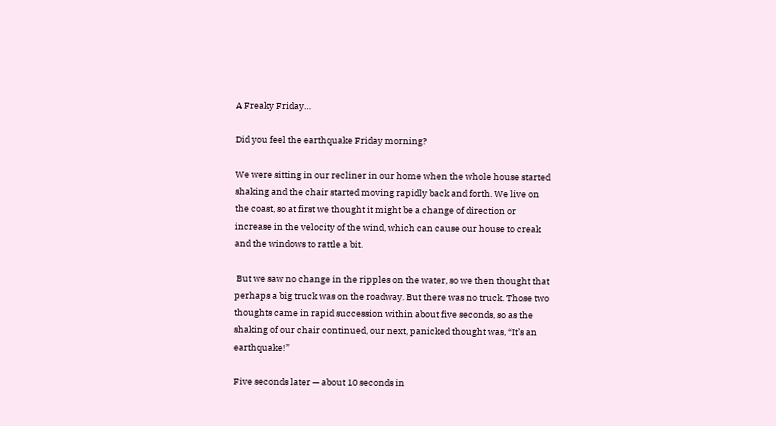A Freaky Friday…

Did you feel the earthquake Friday morning?

We were sitting in our recliner in our home when the whole house started shaking and the chair started moving rapidly back and forth. We live on the coast, so at first we thought it might be a change of direction or increase in the velocity of the wind, which can cause our house to creak and the windows to rattle a bit.

 But we saw no change in the ripples on the water, so we then thought that perhaps a big truck was on the roadway. But there was no truck. Those two thoughts came in rapid succession within about five seconds, so as the shaking of our chair continued, our next, panicked thought was, “It’s an earthquake!”

Five seconds later — about 10 seconds in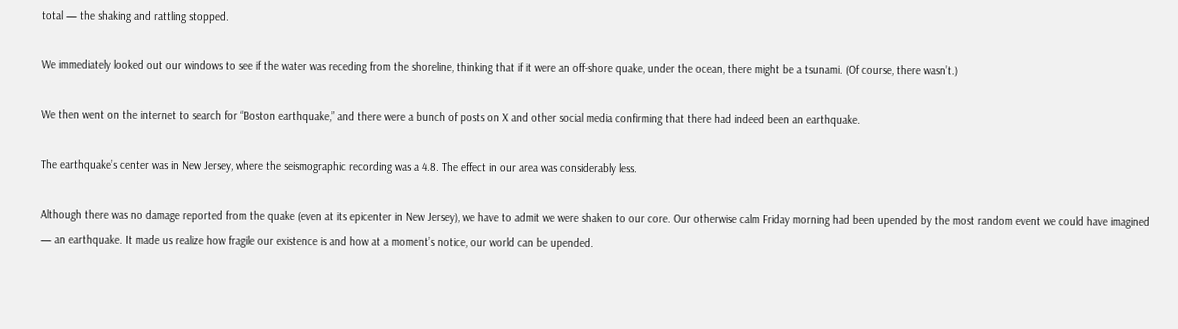total — the shaking and rattling stopped.

We immediately looked out our windows to see if the water was receding from the shoreline, thinking that if it were an off-shore quake, under the ocean, there might be a tsunami. (Of course, there wasn’t.)

We then went on the internet to search for “Boston earthquake,” and there were a bunch of posts on X and other social media confirming that there had indeed been an earthquake.

The earthquake’s center was in New Jersey, where the seismographic recording was a 4.8. The effect in our area was considerably less.

Although there was no damage reported from the quake (even at its epicenter in New Jersey), we have to admit we were shaken to our core. Our otherwise calm Friday morning had been upended by the most random event we could have imagined — an earthquake. It made us realize how fragile our existence is and how at a moment’s notice, our world can be upended.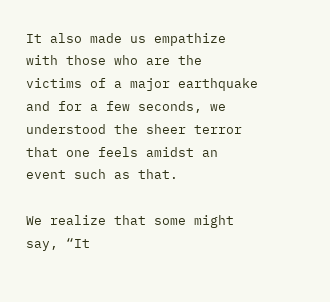It also made us empathize with those who are the victims of a major earthquake and for a few seconds, we understood the sheer terror that one feels amidst an event such as that.

We realize that some might say, “It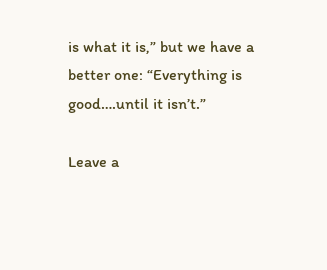is what it is,” but we have a better one: “Everything is good….until it isn’t.”

Leave a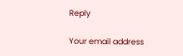Reply

Your email address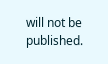will not be published.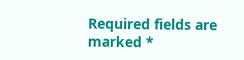Required fields are marked *